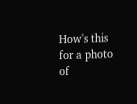How's this for a photo of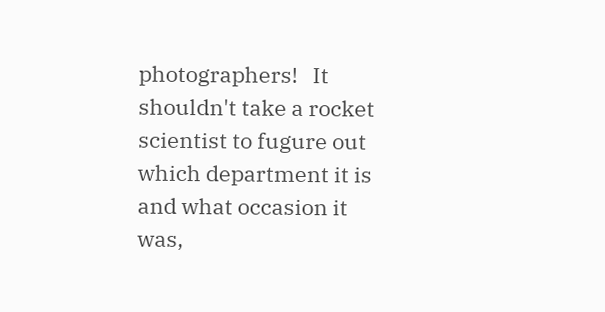photographers!   It shouldn't take a rocket scientist to fugure out which department it is and what occasion it was,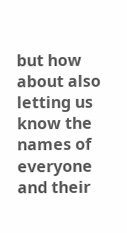but how about also  letting us know the names of everyone and their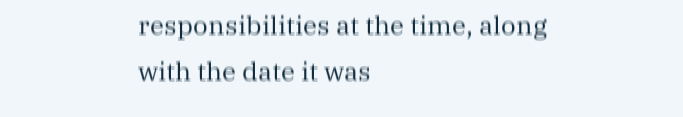responsibilities at the time, along with the date it was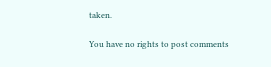taken.

You have no rights to post comments